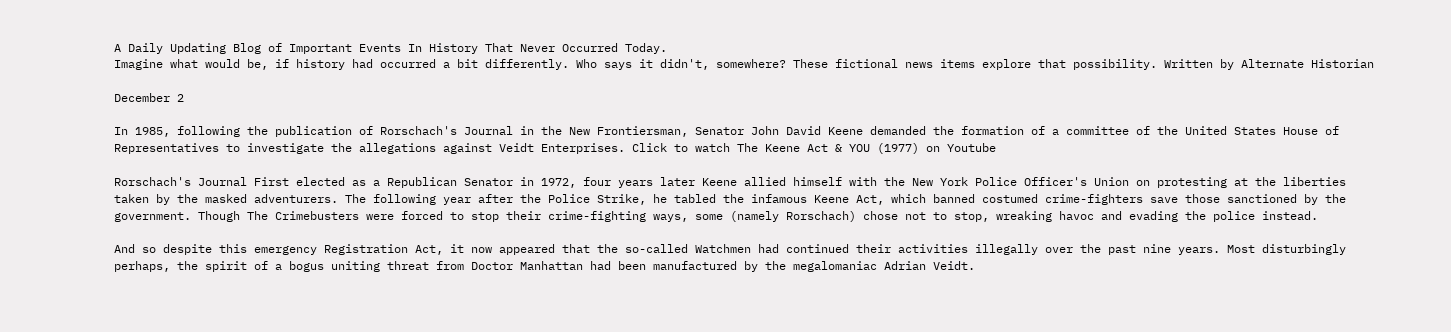A Daily Updating Blog of Important Events In History That Never Occurred Today.
Imagine what would be, if history had occurred a bit differently. Who says it didn't, somewhere? These fictional news items explore that possibility. Written by Alternate Historian

December 2

In 1985, following the publication of Rorschach's Journal in the New Frontiersman, Senator John David Keene demanded the formation of a committee of the United States House of Representatives to investigate the allegations against Veidt Enterprises. Click to watch The Keene Act & YOU (1977) on Youtube

Rorschach's Journal First elected as a Republican Senator in 1972, four years later Keene allied himself with the New York Police Officer's Union on protesting at the liberties taken by the masked adventurers. The following year after the Police Strike, he tabled the infamous Keene Act, which banned costumed crime-fighters save those sanctioned by the government. Though The Crimebusters were forced to stop their crime-fighting ways, some (namely Rorschach) chose not to stop, wreaking havoc and evading the police instead.

And so despite this emergency Registration Act, it now appeared that the so-called Watchmen had continued their activities illegally over the past nine years. Most disturbingly perhaps, the spirit of a bogus uniting threat from Doctor Manhattan had been manufactured by the megalomaniac Adrian Veidt.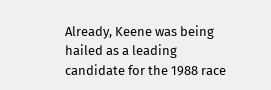Already, Keene was being hailed as a leading candidate for the 1988 race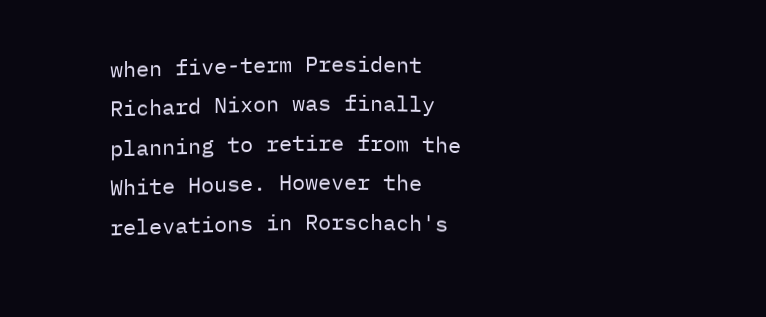when five-term President Richard Nixon was finally planning to retire from the White House. However the relevations in Rorschach's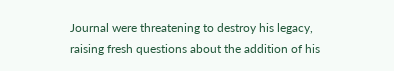Journal were threatening to destroy his legacy, raising fresh questions about the addition of his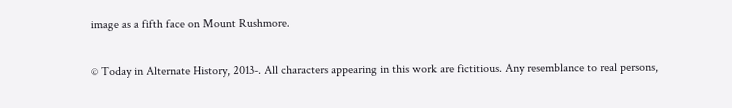image as a fifth face on Mount Rushmore.

© Today in Alternate History, 2013-. All characters appearing in this work are fictitious. Any resemblance to real persons,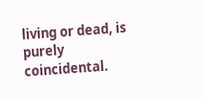living or dead, is purely coincidental.